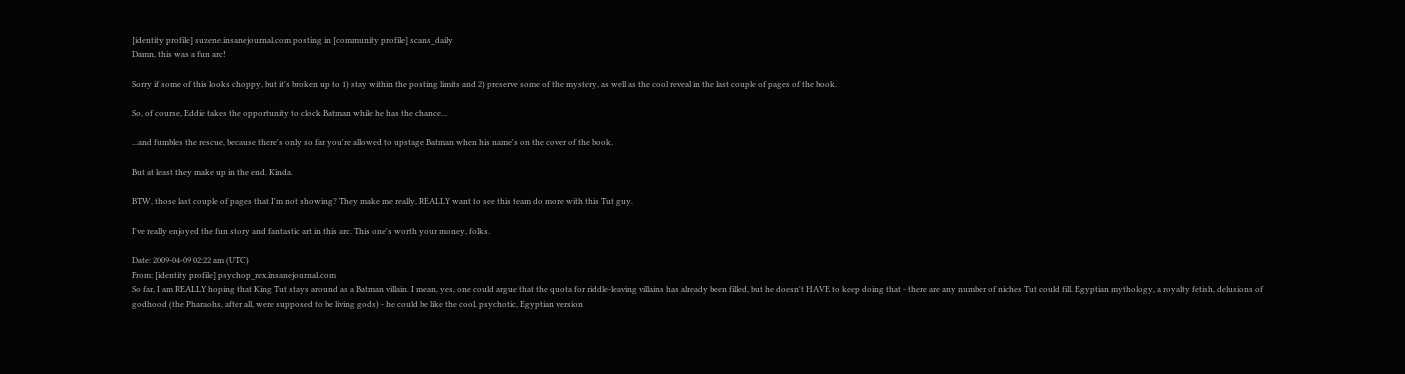[identity profile] suzene.insanejournal.com posting in [community profile] scans_daily
Damn, this was a fun arc!

Sorry if some of this looks choppy, but it's broken up to 1) stay within the posting limits and 2) preserve some of the mystery, as well as the cool reveal in the last couple of pages of the book.

So, of course, Eddie takes the opportunity to clock Batman while he has the chance...

...and fumbles the rescue, because there's only so far you're allowed to upstage Batman when his name's on the cover of the book.

But at least they make up in the end. Kinda.

BTW, those last couple of pages that I'm not showing? They make me really, REALLY want to see this team do more with this Tut guy.

I've really enjoyed the fun story and fantastic art in this arc. This one's worth your money, folks.

Date: 2009-04-09 02:22 am (UTC)
From: [identity profile] psychop_rex.insanejournal.com
So far, I am REALLY hoping that King Tut stays around as a Batman villain. I mean, yes, one could argue that the quota for riddle-leaving villains has already been filled, but he doesn't HAVE to keep doing that - there are any number of niches Tut could fill. Egyptian mythology, a royalty fetish, delusions of godhood (the Pharaohs, after all, were supposed to be living gods) - he could be like the cool, psychotic, Egyptian version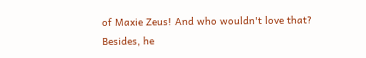of Maxie Zeus! And who wouldn't love that? Besides, he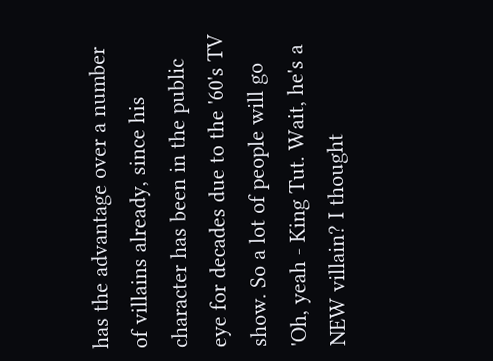has the advantage over a number of villains already, since his character has been in the public eye for decades due to the '60's TV show. So a lot of people will go 'Oh, yeah - King Tut. Wait, he's a NEW villain? I thought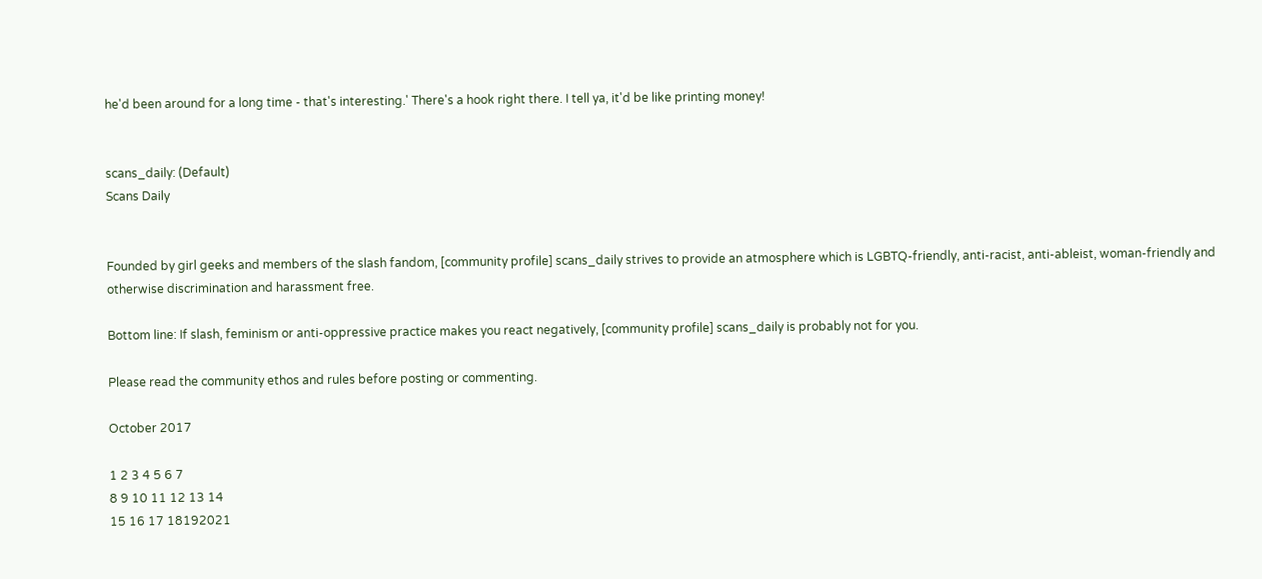he'd been around for a long time - that's interesting.' There's a hook right there. I tell ya, it'd be like printing money!


scans_daily: (Default)
Scans Daily


Founded by girl geeks and members of the slash fandom, [community profile] scans_daily strives to provide an atmosphere which is LGBTQ-friendly, anti-racist, anti-ableist, woman-friendly and otherwise discrimination and harassment free.

Bottom line: If slash, feminism or anti-oppressive practice makes you react negatively, [community profile] scans_daily is probably not for you.

Please read the community ethos and rules before posting or commenting.

October 2017

1 2 3 4 5 6 7
8 9 10 11 12 13 14
15 16 17 18192021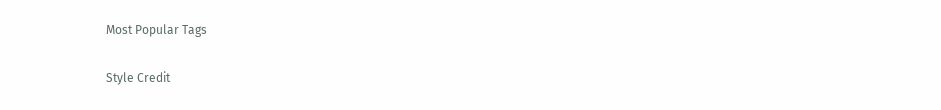Most Popular Tags

Style Credit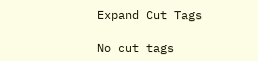Expand Cut Tags

No cut tags